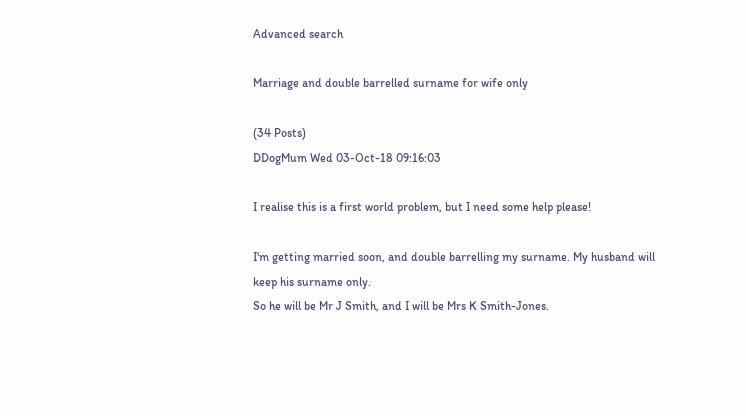Advanced search

Marriage and double barrelled surname for wife only

(34 Posts)
DDogMum Wed 03-Oct-18 09:16:03

I realise this is a first world problem, but I need some help please!

I'm getting married soon, and double barrelling my surname. My husband will keep his surname only.
So he will be Mr J Smith, and I will be Mrs K Smith-Jones.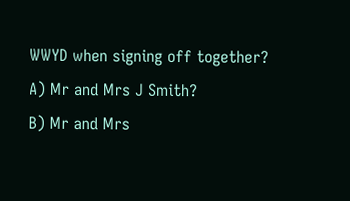WWYD when signing off together?
A) Mr and Mrs J Smith?
B) Mr and Mrs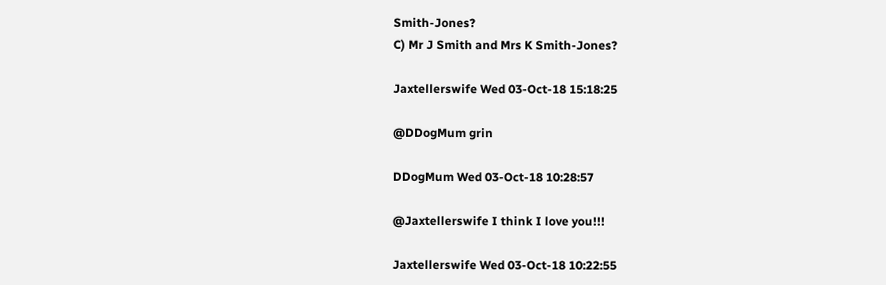Smith-Jones?
C) Mr J Smith and Mrs K Smith-Jones?

Jaxtellerswife Wed 03-Oct-18 15:18:25

@DDogMum grin

DDogMum Wed 03-Oct-18 10:28:57

@Jaxtellerswife I think I love you!!!

Jaxtellerswife Wed 03-Oct-18 10:22:55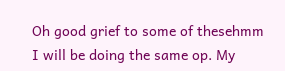Oh good grief to some of thesehmm
I will be doing the same op. My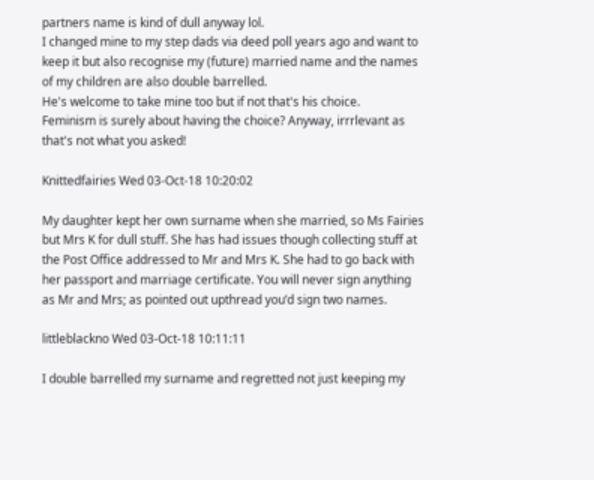partners name is kind of dull anyway lol.
I changed mine to my step dads via deed poll years ago and want to keep it but also recognise my (future) married name and the names of my children are also double barrelled.
He's welcome to take mine too but if not that's his choice.
Feminism is surely about having the choice? Anyway, irrrlevant as that's not what you asked!

Knittedfairies Wed 03-Oct-18 10:20:02

My daughter kept her own surname when she married, so Ms Fairies but Mrs K for dull stuff. She has had issues though collecting stuff at the Post Office addressed to Mr and Mrs K. She had to go back with her passport and marriage certificate. You will never sign anything as Mr and Mrs; as pointed out upthread you’d sign two names.

littleblackno Wed 03-Oct-18 10:11:11

I double barrelled my surname and regretted not just keeping my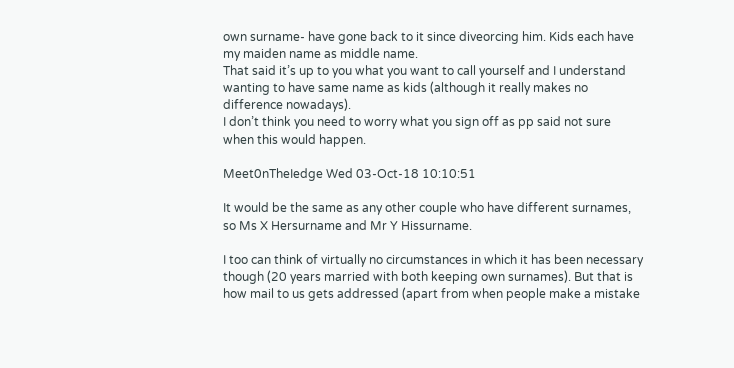own surname- have gone back to it since diveorcing him. Kids each have my maiden name as middle name.
That said it’s up to you what you want to call yourself and I understand wanting to have same name as kids (although it really makes no difference nowadays).
I don’t think you need to worry what you sign off as pp said not sure when this would happen.

Meet0nTheIedge Wed 03-Oct-18 10:10:51

It would be the same as any other couple who have different surnames, so Ms X Hersurname and Mr Y Hissurname.

I too can think of virtually no circumstances in which it has been necessary though (20 years married with both keeping own surnames). But that is how mail to us gets addressed (apart from when people make a mistake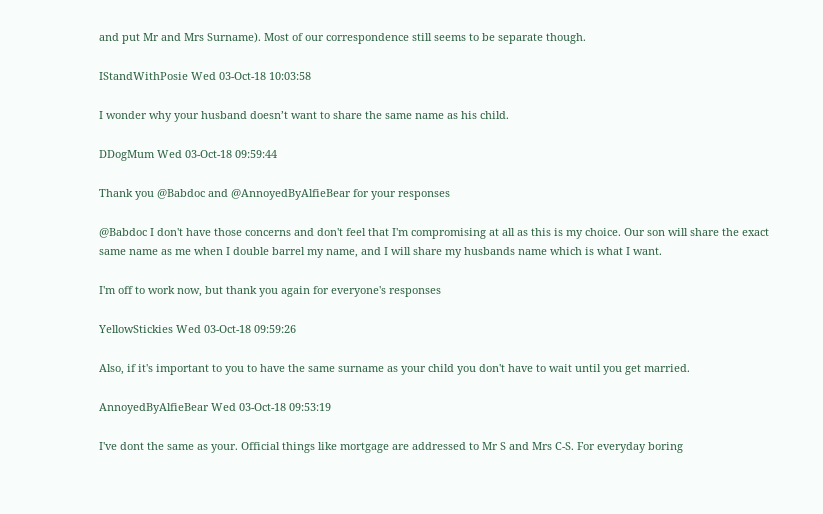and put Mr and Mrs Surname). Most of our correspondence still seems to be separate though.

IStandWithPosie Wed 03-Oct-18 10:03:58

I wonder why your husband doesn’t want to share the same name as his child.

DDogMum Wed 03-Oct-18 09:59:44

Thank you @Babdoc and @AnnoyedByAlfieBear for your responses

@Babdoc I don't have those concerns and don't feel that I'm compromising at all as this is my choice. Our son will share the exact same name as me when I double barrel my name, and I will share my husbands name which is what I want.

I'm off to work now, but thank you again for everyone's responses

YellowStickies Wed 03-Oct-18 09:59:26

Also, if it's important to you to have the same surname as your child you don't have to wait until you get married.

AnnoyedByAlfieBear Wed 03-Oct-18 09:53:19

I've dont the same as your. Official things like mortgage are addressed to Mr S and Mrs C-S. For everyday boring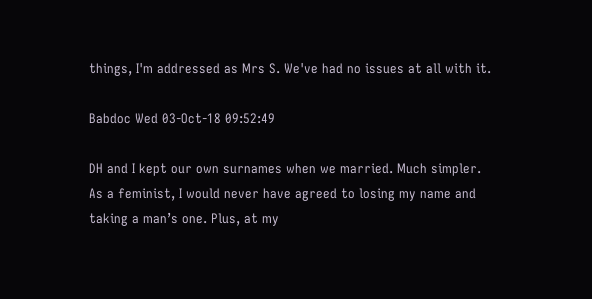things, I'm addressed as Mrs S. We've had no issues at all with it.

Babdoc Wed 03-Oct-18 09:52:49

DH and I kept our own surnames when we married. Much simpler.
As a feminist, I would never have agreed to losing my name and taking a man’s one. Plus, at my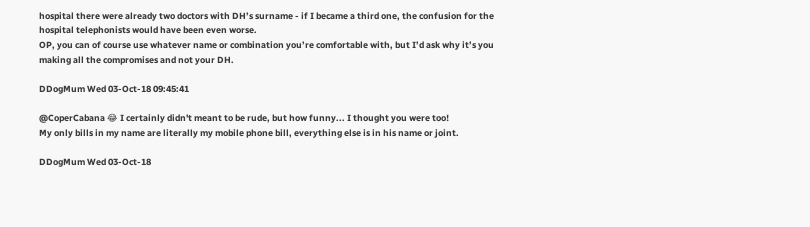hospital there were already two doctors with DH’s surname - if I became a third one, the confusion for the hospital telephonists would have been even worse.
OP, you can of course use whatever name or combination you’re comfortable with, but I’d ask why it’s you making all the compromises and not your DH.

DDogMum Wed 03-Oct-18 09:45:41

@CoperCabana 😂 I certainly didn't meant to be rude, but how funny... I thought you were too!
My only bills in my name are literally my mobile phone bill, everything else is in his name or joint.

DDogMum Wed 03-Oct-18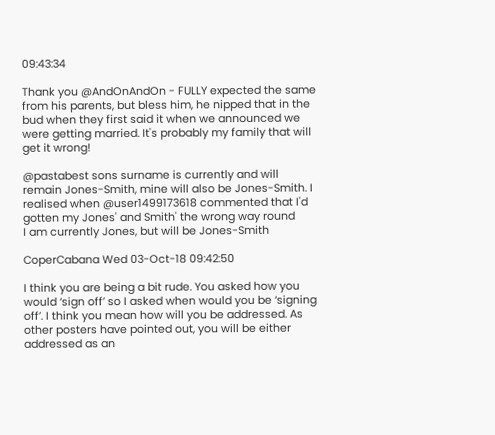09:43:34

Thank you @AndOnAndOn - FULLY expected the same from his parents, but bless him, he nipped that in the bud when they first said it when we announced we were getting married. It's probably my family that will get it wrong!

@pastabest sons surname is currently and will remain Jones-Smith, mine will also be Jones-Smith. I realised when @user1499173618 commented that I'd gotten my Jones' and Smith' the wrong way round
I am currently Jones, but will be Jones-Smith

CoperCabana Wed 03-Oct-18 09:42:50

I think you are being a bit rude. You asked how you would ‘sign off’ so I asked when would you be ‘signing off’. I think you mean how will you be addressed. As other posters have pointed out, you will be either addressed as an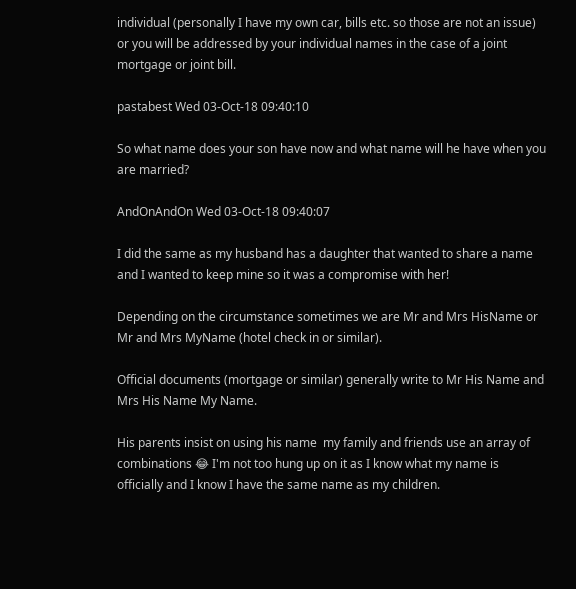individual (personally I have my own car, bills etc. so those are not an issue) or you will be addressed by your individual names in the case of a joint mortgage or joint bill.

pastabest Wed 03-Oct-18 09:40:10

So what name does your son have now and what name will he have when you are married?

AndOnAndOn Wed 03-Oct-18 09:40:07

I did the same as my husband has a daughter that wanted to share a name and I wanted to keep mine so it was a compromise with her!

Depending on the circumstance sometimes we are Mr and Mrs HisName or Mr and Mrs MyName (hotel check in or similar).

Official documents (mortgage or similar) generally write to Mr His Name and Mrs His Name My Name.

His parents insist on using his name  my family and friends use an array of combinations 😂 I'm not too hung up on it as I know what my name is officially and I know I have the same name as my children.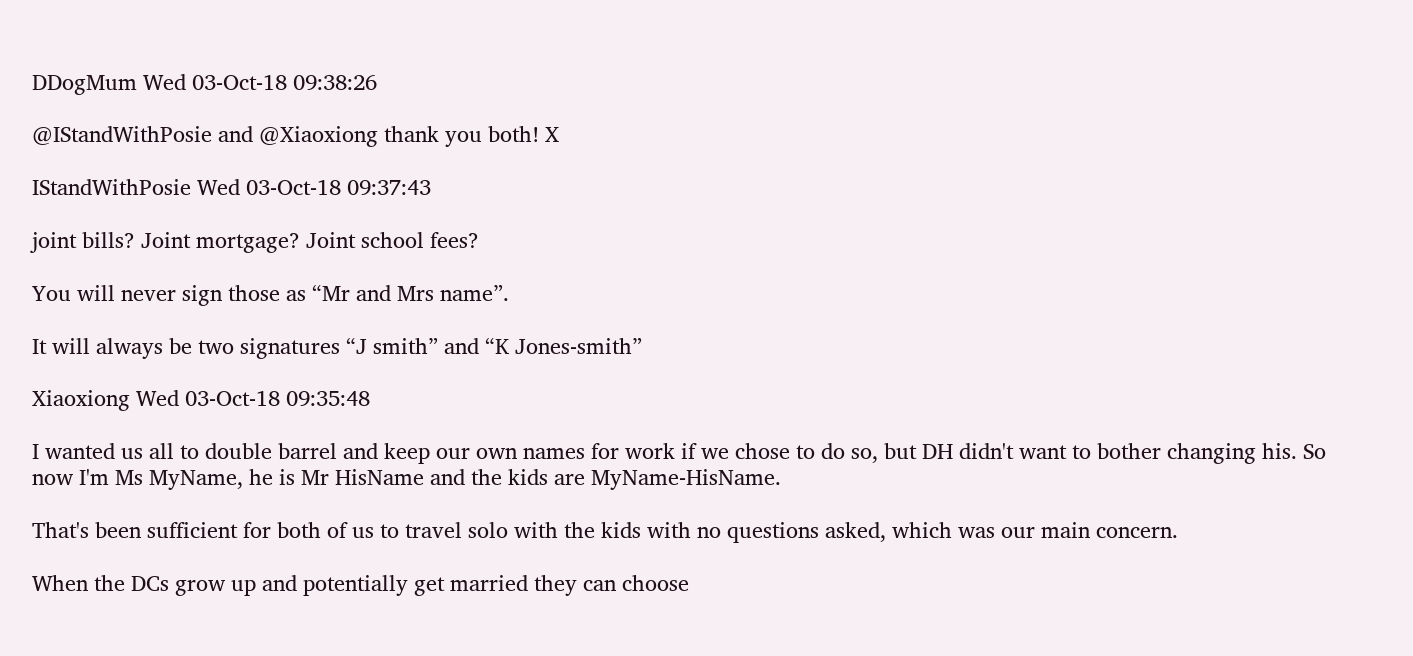DDogMum Wed 03-Oct-18 09:38:26

@IStandWithPosie and @Xiaoxiong thank you both! X

IStandWithPosie Wed 03-Oct-18 09:37:43

joint bills? Joint mortgage? Joint school fees?

You will never sign those as “Mr and Mrs name”.

It will always be two signatures “J smith” and “K Jones-smith”

Xiaoxiong Wed 03-Oct-18 09:35:48

I wanted us all to double barrel and keep our own names for work if we chose to do so, but DH didn't want to bother changing his. So now I'm Ms MyName, he is Mr HisName and the kids are MyName-HisName.

That's been sufficient for both of us to travel solo with the kids with no questions asked, which was our main concern.

When the DCs grow up and potentially get married they can choose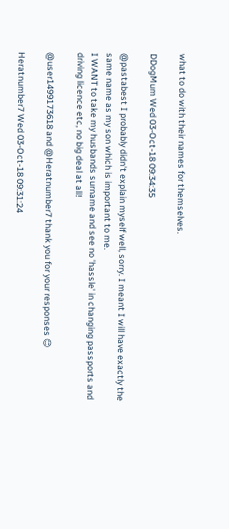what to do with their names for themselves.

DDogMum Wed 03-Oct-18 09:34:35

@pastabest I probably didn't explain myself well, sorry. I meant I will have exactly the same name as my son which is important to me.
I WANT to take my husbands surname and see no 'hassle' in changing passports and driving licence etc, no big deal at all!

@user1499173618 and @Heratnumber7 thank you for your responses 😊

Heratnumber7 Wed 03-Oct-18 09:31:24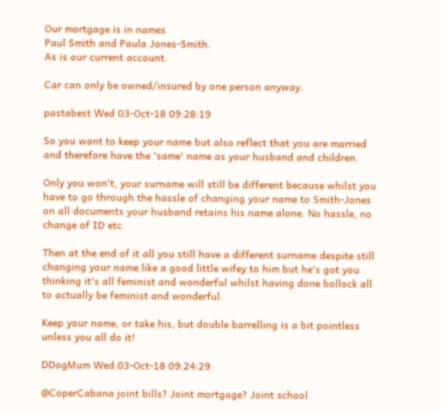Our mortgage is in names
Paul Smith and Paula Jones-Smith.
As is our current account.

Car can only be owned/insured by one person anyway.

pastabest Wed 03-Oct-18 09:28:19

So you want to keep your name but also reflect that you are married and therefore have the 'same' name as your husband and children.

Only you won't, your surname will still be different because whilst you have to go through the hassle of changing your name to Smith-Jones on all documents your husband retains his name alone. No hassle, no change of ID etc.

Then at the end of it all you still have a different surname despite still changing your name like a good little wifey to him but he's got you thinking it's all feminist and wonderful whilst having done bollock all to actually be feminist and wonderful.

Keep your name, or take his, but double barrelling is a bit pointless unless you all do it!

DDogMum Wed 03-Oct-18 09:24:29

@CoperCabana joint bills? Joint mortgage? Joint school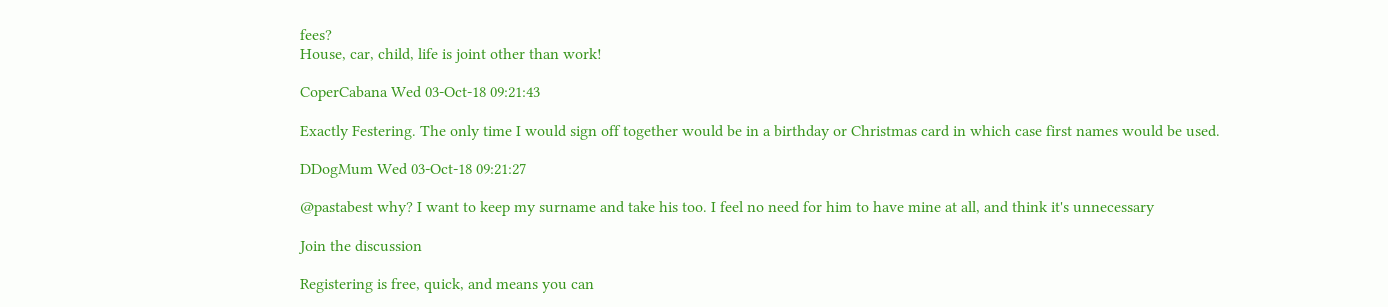fees?
House, car, child, life is joint other than work!

CoperCabana Wed 03-Oct-18 09:21:43

Exactly Festering. The only time I would sign off together would be in a birthday or Christmas card in which case first names would be used.

DDogMum Wed 03-Oct-18 09:21:27

@pastabest why? I want to keep my surname and take his too. I feel no need for him to have mine at all, and think it's unnecessary

Join the discussion

Registering is free, quick, and means you can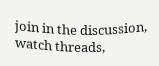join in the discussion, watch threads,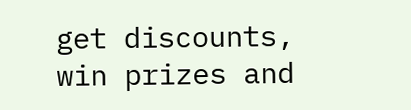get discounts, win prizes and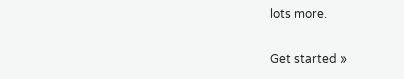lots more.

Get started »